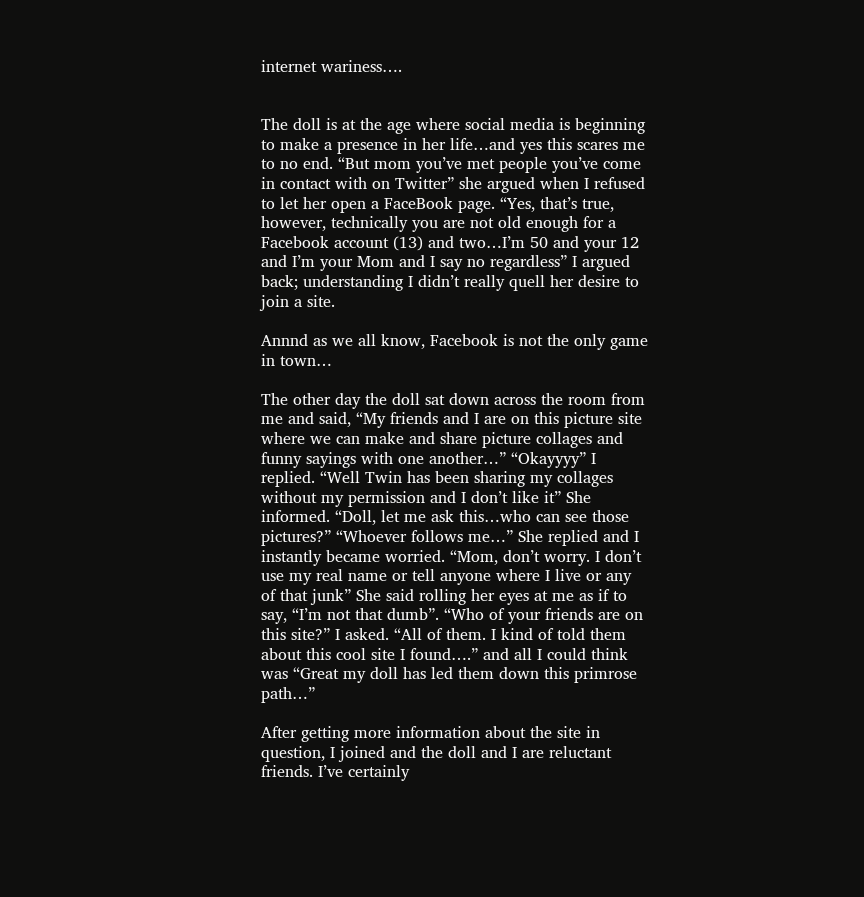internet wariness….


The doll is at the age where social media is beginning to make a presence in her life…and yes this scares me to no end. “But mom you’ve met people you’ve come in contact with on Twitter” she argued when I refused to let her open a FaceBook page. “Yes, that’s true, however, technically you are not old enough for a Facebook account (13) and two…I’m 50 and your 12 and I’m your Mom and I say no regardless” I argued back; understanding I didn’t really quell her desire to join a site.

Annnd as we all know, Facebook is not the only game in town…

The other day the doll sat down across the room from me and said, “My friends and I are on this picture site where we can make and share picture collages and funny sayings with one another…” “Okayyyy” I replied. “Well Twin has been sharing my collages without my permission and I don’t like it” She informed. “Doll, let me ask this…who can see those pictures?” “Whoever follows me…” She replied and I instantly became worried. “Mom, don’t worry. I don’t use my real name or tell anyone where I live or any of that junk” She said rolling her eyes at me as if to say, “I’m not that dumb”. “Who of your friends are on this site?” I asked. “All of them. I kind of told them about this cool site I found….” and all I could think was “Great my doll has led them down this primrose path…”

After getting more information about the site in question, I joined and the doll and I are reluctant friends. I’ve certainly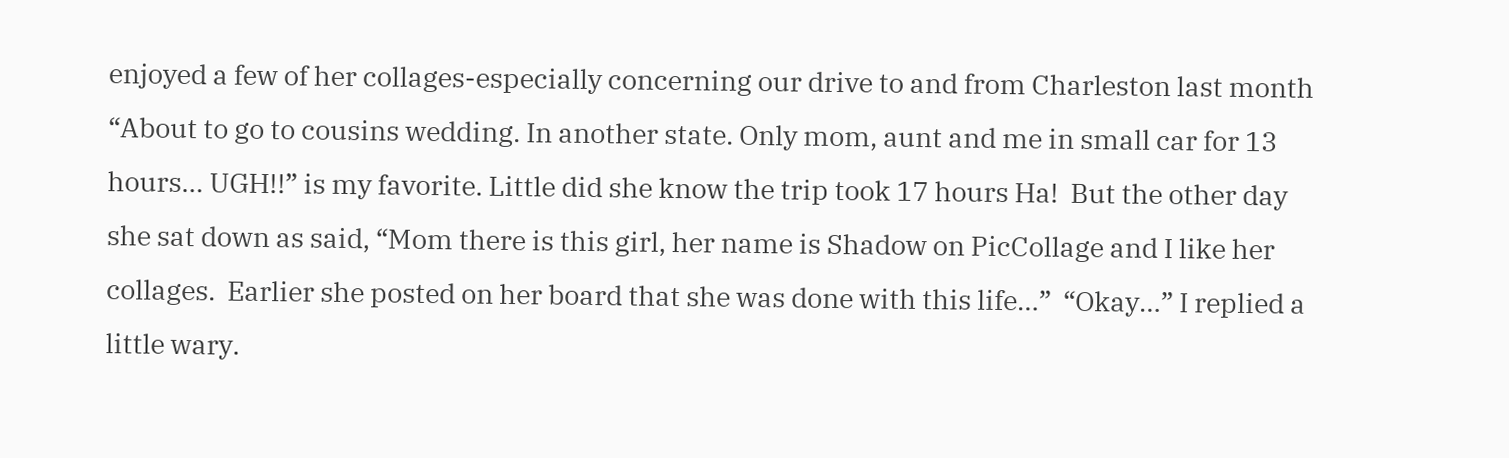enjoyed a few of her collages-especially concerning our drive to and from Charleston last month “About to go to cousins wedding. In another state. Only mom, aunt and me in small car for 13 hours… UGH!!” is my favorite. Little did she know the trip took 17 hours Ha!  But the other day she sat down as said, “Mom there is this girl, her name is Shadow on PicCollage and I like her collages.  Earlier she posted on her board that she was done with this life…”  “Okay…” I replied a little wary.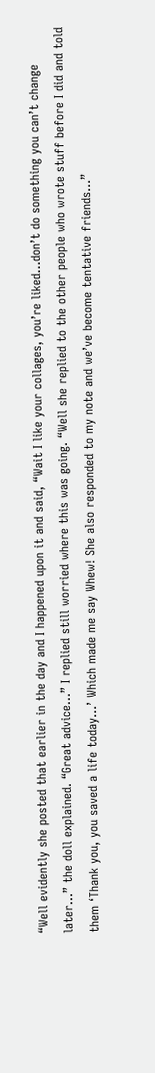“Well evidently she posted that earlier in the day and I happened upon it and said, “Wait I like your collages, you’re liked…don’t do something you can’t change later…” the doll explained. “Great advice…” I replied still worried where this was going. “Well she replied to the other people who wrote stuff before I did and told them ‘Thank you, you saved a life today…’ Which made me say Whew! She also responded to my note and we’ve become tentative friends…”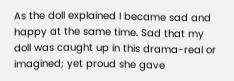As the doll explained I became sad and happy at the same time. Sad that my doll was caught up in this drama-real or imagined; yet proud she gave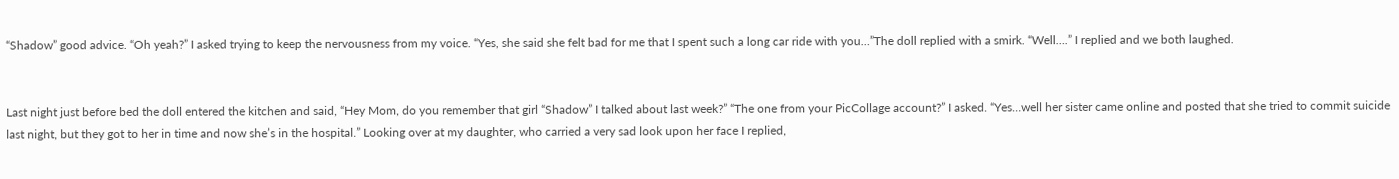“Shadow” good advice. “Oh yeah?” I asked trying to keep the nervousness from my voice. “Yes, she said she felt bad for me that I spent such a long car ride with you…”The doll replied with a smirk. “Well….” I replied and we both laughed.


Last night just before bed the doll entered the kitchen and said, “Hey Mom, do you remember that girl “Shadow” I talked about last week?” “The one from your PicCollage account?” I asked. “Yes…well her sister came online and posted that she tried to commit suicide last night, but they got to her in time and now she’s in the hospital.” Looking over at my daughter, who carried a very sad look upon her face I replied,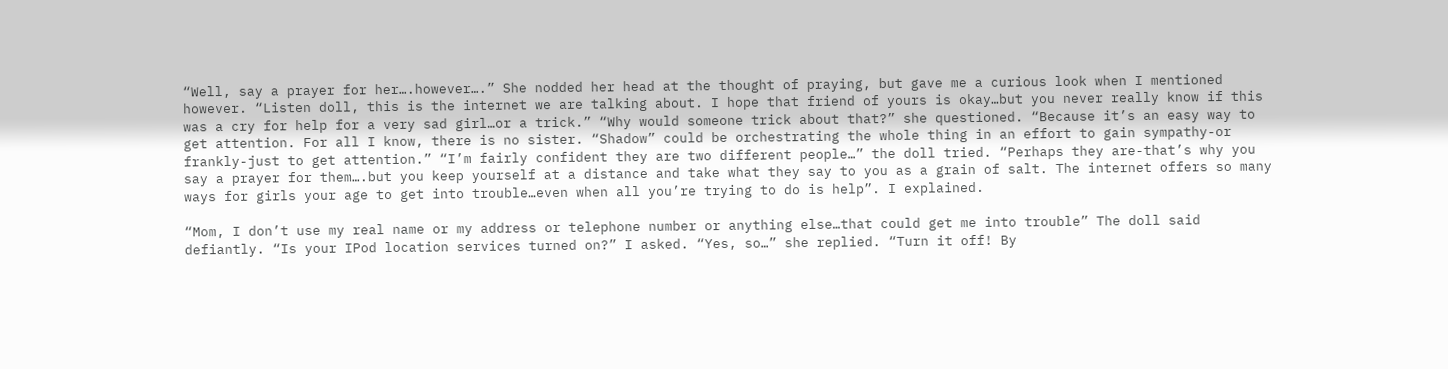“Well, say a prayer for her….however….” She nodded her head at the thought of praying, but gave me a curious look when I mentioned however. “Listen doll, this is the internet we are talking about. I hope that friend of yours is okay…but you never really know if this was a cry for help for a very sad girl…or a trick.” “Why would someone trick about that?” she questioned. “Because it’s an easy way to get attention. For all I know, there is no sister. “Shadow” could be orchestrating the whole thing in an effort to gain sympathy-or frankly-just to get attention.” “I’m fairly confident they are two different people…” the doll tried. “Perhaps they are-that’s why you say a prayer for them….but you keep yourself at a distance and take what they say to you as a grain of salt. The internet offers so many ways for girls your age to get into trouble…even when all you’re trying to do is help”. I explained.

“Mom, I don’t use my real name or my address or telephone number or anything else…that could get me into trouble” The doll said defiantly. “Is your IPod location services turned on?” I asked. “Yes, so…” she replied. “Turn it off! By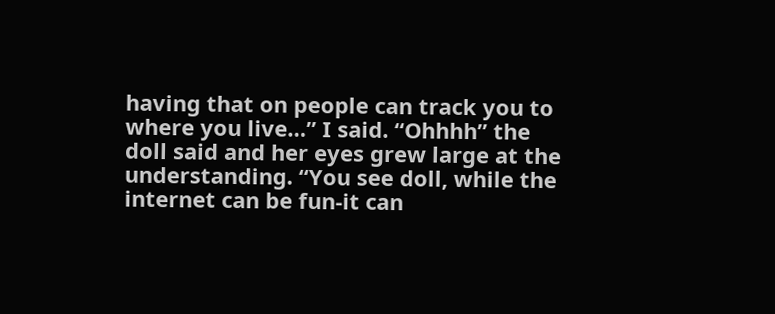having that on people can track you to where you live…” I said. “Ohhhh” the doll said and her eyes grew large at the understanding. “You see doll, while the internet can be fun-it can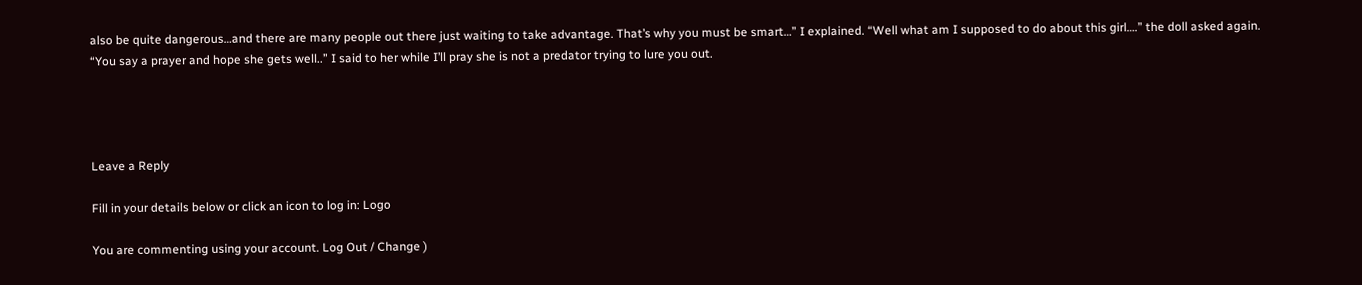also be quite dangerous…and there are many people out there just waiting to take advantage. That’s why you must be smart…” I explained. “Well what am I supposed to do about this girl….” the doll asked again. “You say a prayer and hope she gets well..” I said to her while I’ll pray she is not a predator trying to lure you out.




Leave a Reply

Fill in your details below or click an icon to log in: Logo

You are commenting using your account. Log Out / Change )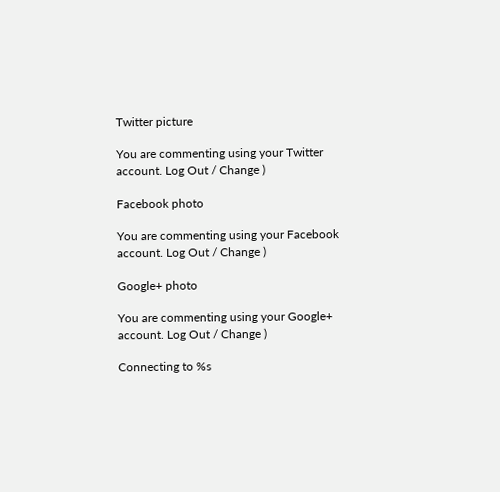Twitter picture

You are commenting using your Twitter account. Log Out / Change )

Facebook photo

You are commenting using your Facebook account. Log Out / Change )

Google+ photo

You are commenting using your Google+ account. Log Out / Change )

Connecting to %s